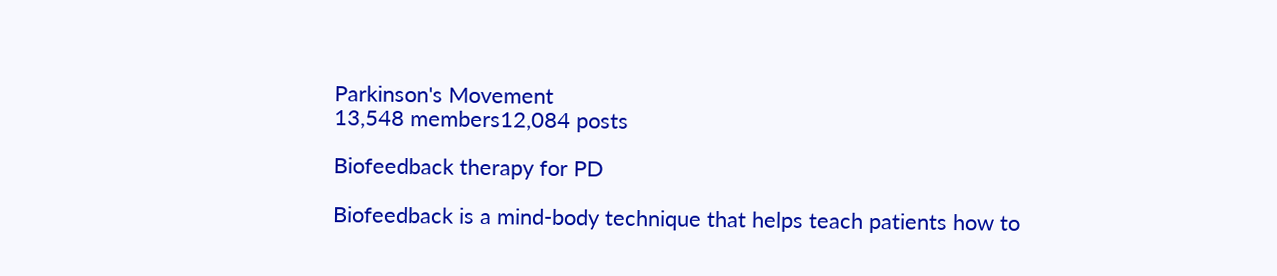Parkinson's Movement
13,548 members12,084 posts

Biofeedback therapy for PD

Biofeedback is a mind-body technique that helps teach patients how to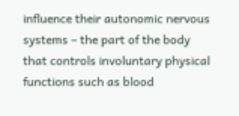influence their autonomic nervous systems – the part of the body that controls involuntary physical functions such as blood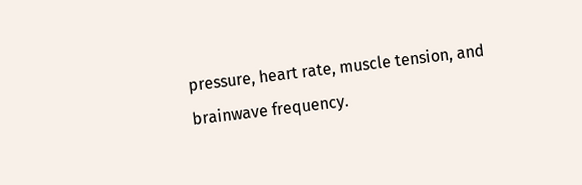pressure, heart rate, muscle tension, and brainwave frequency.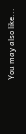You may also like...